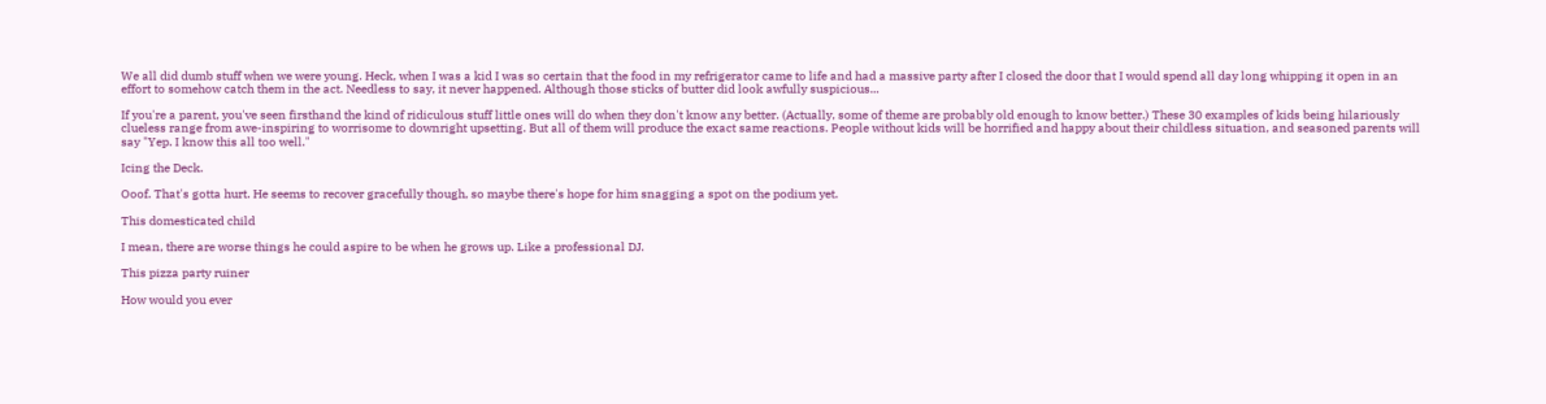We all did dumb stuff when we were young. Heck, when I was a kid I was so certain that the food in my refrigerator came to life and had a massive party after I closed the door that I would spend all day long whipping it open in an effort to somehow catch them in the act. Needless to say, it never happened. Although those sticks of butter did look awfully suspicious...

If you're a parent, you've seen firsthand the kind of ridiculous stuff little ones will do when they don't know any better. (Actually, some of theme are probably old enough to know better.) These 30 examples of kids being hilariously clueless range from awe-inspiring to worrisome to downright upsetting. But all of them will produce the exact same reactions. People without kids will be horrified and happy about their childless situation, and seasoned parents will say "Yep. I know this all too well."

Icing the Deck.

Ooof. That's gotta hurt. He seems to recover gracefully though, so maybe there's hope for him snagging a spot on the podium yet.

This domesticated child

I mean, there are worse things he could aspire to be when he grows up. Like a professional DJ.

This pizza party ruiner

How would you ever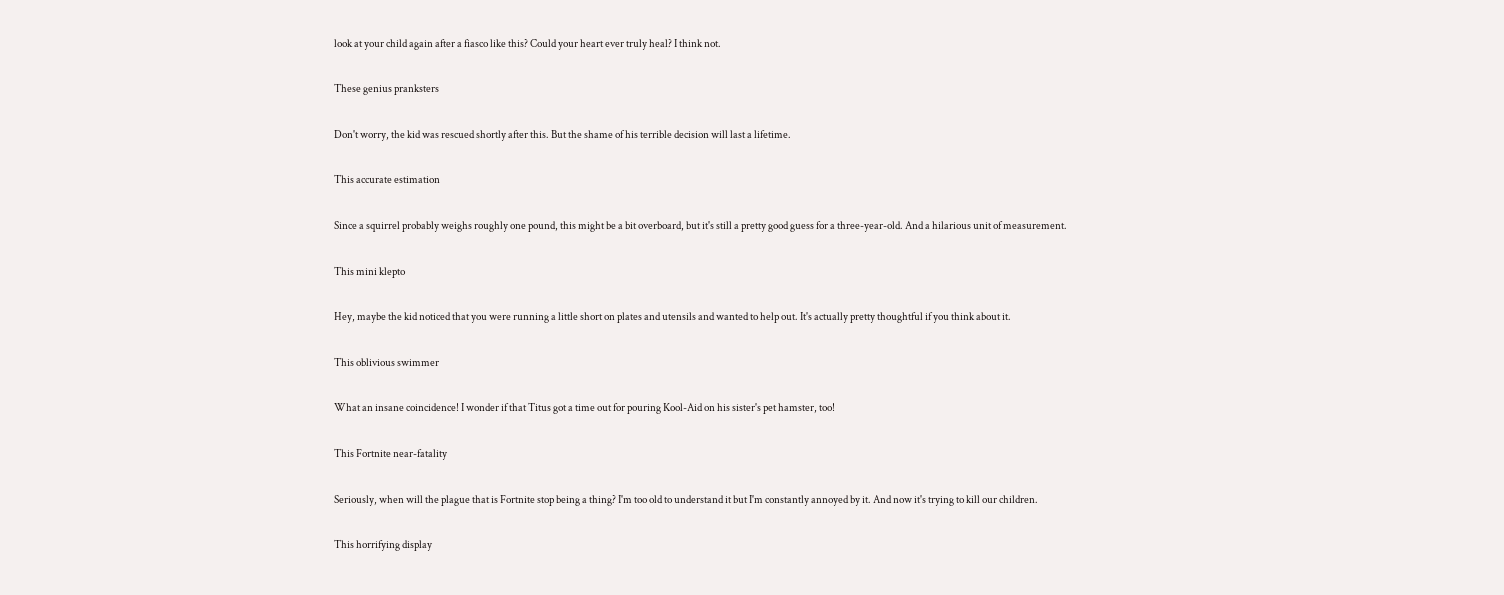look at your child again after a fiasco like this? Could your heart ever truly heal? I think not.

These genius pranksters

Don't worry, the kid was rescued shortly after this. But the shame of his terrible decision will last a lifetime.

This accurate estimation

Since a squirrel probably weighs roughly one pound, this might be a bit overboard, but it's still a pretty good guess for a three-year-old. And a hilarious unit of measurement.

This mini klepto

Hey, maybe the kid noticed that you were running a little short on plates and utensils and wanted to help out. It's actually pretty thoughtful if you think about it.

This oblivious swimmer

What an insane coincidence! I wonder if that Titus got a time out for pouring Kool-Aid on his sister's pet hamster, too!

This Fortnite near-fatality

Seriously, when will the plague that is Fortnite stop being a thing? I'm too old to understand it but I'm constantly annoyed by it. And now it's trying to kill our children.

This horrifying display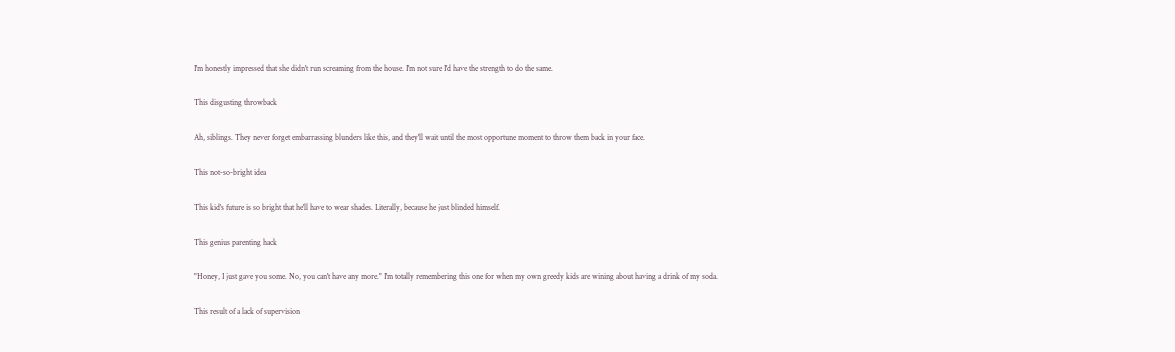I'm honestly impressed that she didn't run screaming from the house. I'm not sure I'd have the strength to do the same.

This disgusting throwback

Ah, siblings. They never forget embarrassing blunders like this, and they'll wait until the most opportune moment to throw them back in your face.

This not-so-bright idea

This kid's future is so bright that he'll have to wear shades. Literally, because he just blinded himself.

This genius parenting hack

"Honey, I just gave you some. No, you can't have any more." I'm totally remembering this one for when my own greedy kids are wining about having a drink of my soda.

This result of a lack of supervision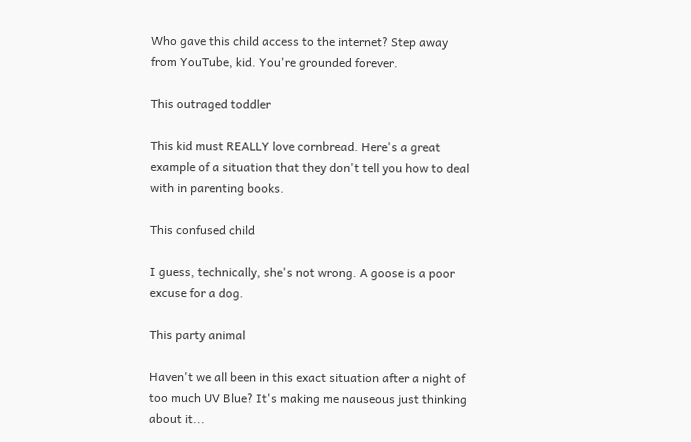Who gave this child access to the internet? Step away from YouTube, kid. You're grounded forever.

This outraged toddler

This kid must REALLY love cornbread. Here's a great example of a situation that they don't tell you how to deal with in parenting books.

This confused child

I guess, technically, she's not wrong. A goose is a poor excuse for a dog.

This party animal

Haven't we all been in this exact situation after a night of too much UV Blue? It's making me nauseous just thinking about it...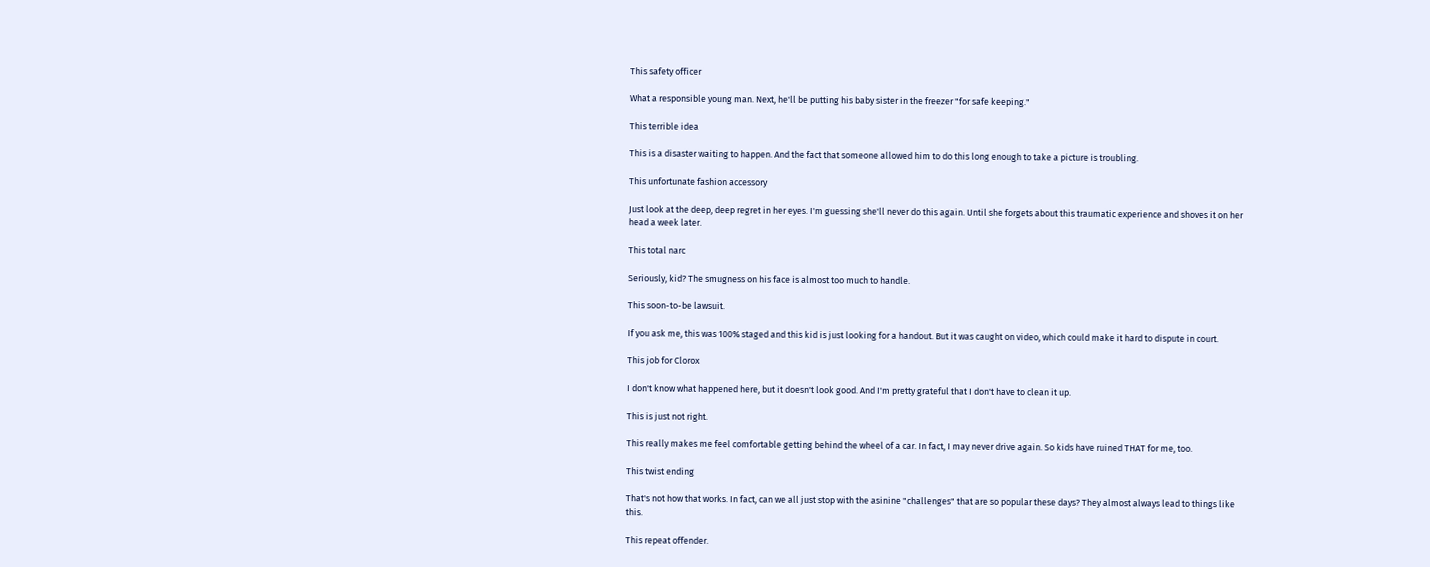This safety officer

What a responsible young man. Next, he'll be putting his baby sister in the freezer "for safe keeping."

This terrible idea

This is a disaster waiting to happen. And the fact that someone allowed him to do this long enough to take a picture is troubling.

This unfortunate fashion accessory

Just look at the deep, deep regret in her eyes. I'm guessing she'll never do this again. Until she forgets about this traumatic experience and shoves it on her head a week later.

This total narc

Seriously, kid? The smugness on his face is almost too much to handle.

This soon-to-be lawsuit.

If you ask me, this was 100% staged and this kid is just looking for a handout. But it was caught on video, which could make it hard to dispute in court.

This job for Clorox

I don't know what happened here, but it doesn't look good. And I'm pretty grateful that I don't have to clean it up.

This is just not right.

This really makes me feel comfortable getting behind the wheel of a car. In fact, I may never drive again. So kids have ruined THAT for me, too.

This twist ending

That's not how that works. In fact, can we all just stop with the asinine "challenges" that are so popular these days? They almost always lead to things like this.

This repeat offender.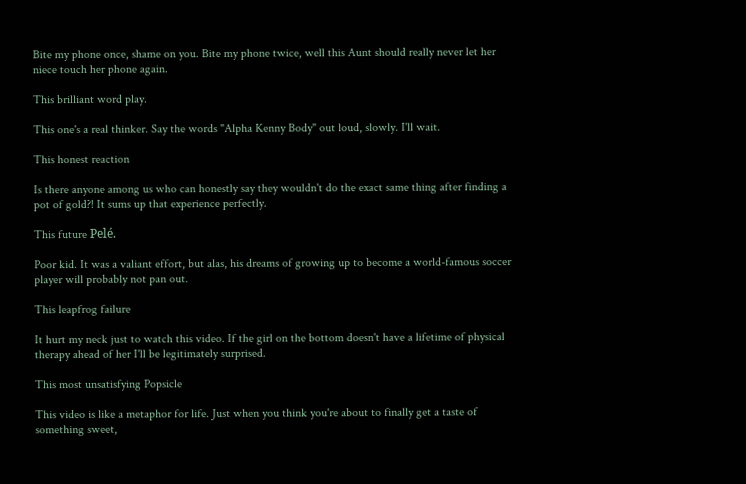Bite my phone once, shame on you. Bite my phone twice, well this Aunt should really never let her niece touch her phone again.

This brilliant word play.

This one's a real thinker. Say the words "Alpha Kenny Body" out loud, slowly. I'll wait.

This honest reaction

Is there anyone among us who can honestly say they wouldn't do the exact same thing after finding a pot of gold?! It sums up that experience perfectly.

This future Pelé.

Poor kid. It was a valiant effort, but alas, his dreams of growing up to become a world-famous soccer player will probably not pan out.

This leapfrog failure

It hurt my neck just to watch this video. If the girl on the bottom doesn't have a lifetime of physical therapy ahead of her I'll be legitimately surprised.

This most unsatisfying Popsicle

This video is like a metaphor for life. Just when you think you're about to finally get a taste of something sweet,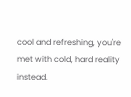cool and refreshing, you're met with cold, hard reality instead.